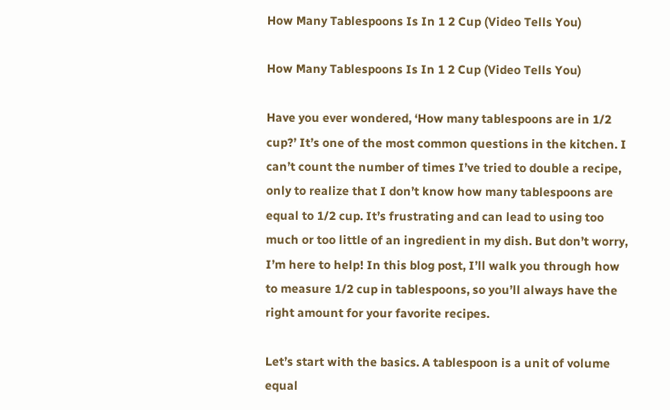How Many Tablespoons Is In 1 2 Cup (Video Tells You)

How Many Tablespoons Is In 1 2 Cup (Video Tells You)

Have you ever wondered, ‘How many tablespoons are in 1/2 cup?’ It’s one of the most common questions in the kitchen. I can’t count the number of times I’ve tried to double a recipe, only to realize that I don’t know how many tablespoons are equal to 1/2 cup. It’s frustrating and can lead to using too much or too little of an ingredient in my dish. But don’t worry, I’m here to help! In this blog post, I’ll walk you through how to measure 1/2 cup in tablespoons, so you’ll always have the right amount for your favorite recipes.

Let’s start with the basics. A tablespoon is a unit of volume equal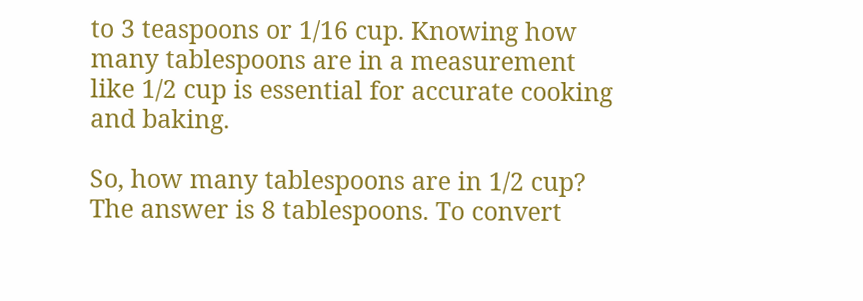to 3 teaspoons or 1/16 cup. Knowing how many tablespoons are in a measurement like 1/2 cup is essential for accurate cooking and baking.

So, how many tablespoons are in 1/2 cup? The answer is 8 tablespoons. To convert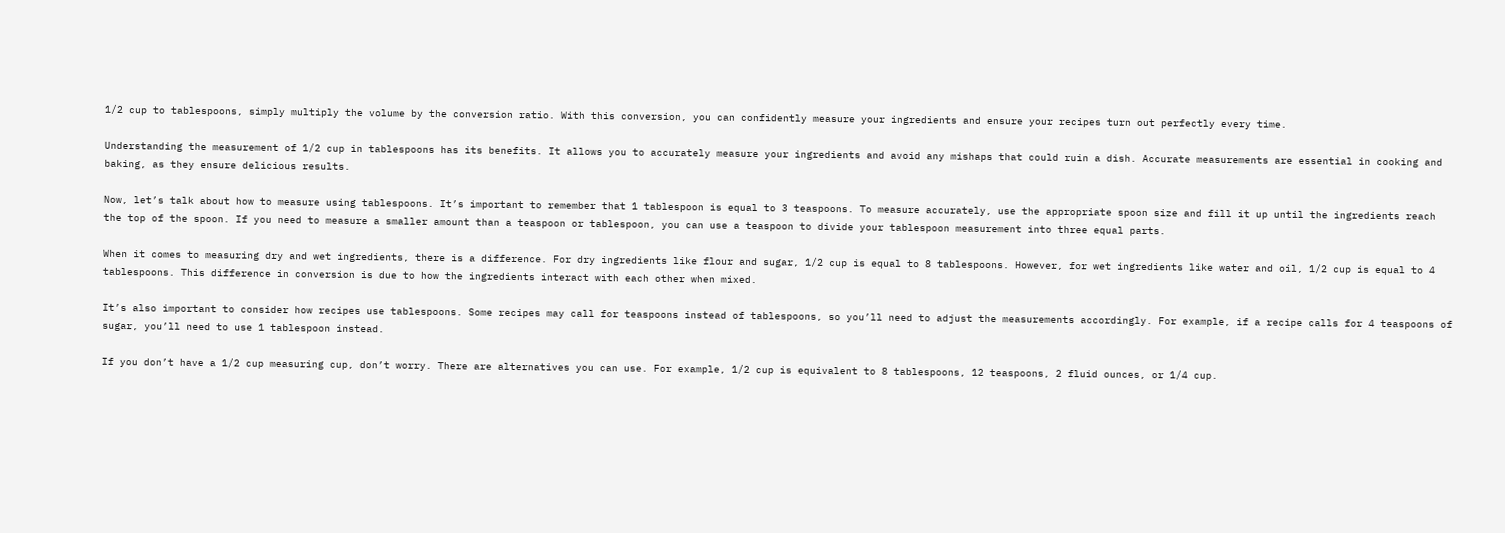1/2 cup to tablespoons, simply multiply the volume by the conversion ratio. With this conversion, you can confidently measure your ingredients and ensure your recipes turn out perfectly every time.

Understanding the measurement of 1/2 cup in tablespoons has its benefits. It allows you to accurately measure your ingredients and avoid any mishaps that could ruin a dish. Accurate measurements are essential in cooking and baking, as they ensure delicious results.

Now, let’s talk about how to measure using tablespoons. It’s important to remember that 1 tablespoon is equal to 3 teaspoons. To measure accurately, use the appropriate spoon size and fill it up until the ingredients reach the top of the spoon. If you need to measure a smaller amount than a teaspoon or tablespoon, you can use a teaspoon to divide your tablespoon measurement into three equal parts.

When it comes to measuring dry and wet ingredients, there is a difference. For dry ingredients like flour and sugar, 1/2 cup is equal to 8 tablespoons. However, for wet ingredients like water and oil, 1/2 cup is equal to 4 tablespoons. This difference in conversion is due to how the ingredients interact with each other when mixed.

It’s also important to consider how recipes use tablespoons. Some recipes may call for teaspoons instead of tablespoons, so you’ll need to adjust the measurements accordingly. For example, if a recipe calls for 4 teaspoons of sugar, you’ll need to use 1 tablespoon instead.

If you don’t have a 1/2 cup measuring cup, don’t worry. There are alternatives you can use. For example, 1/2 cup is equivalent to 8 tablespoons, 12 teaspoons, 2 fluid ounces, or 1/4 cup.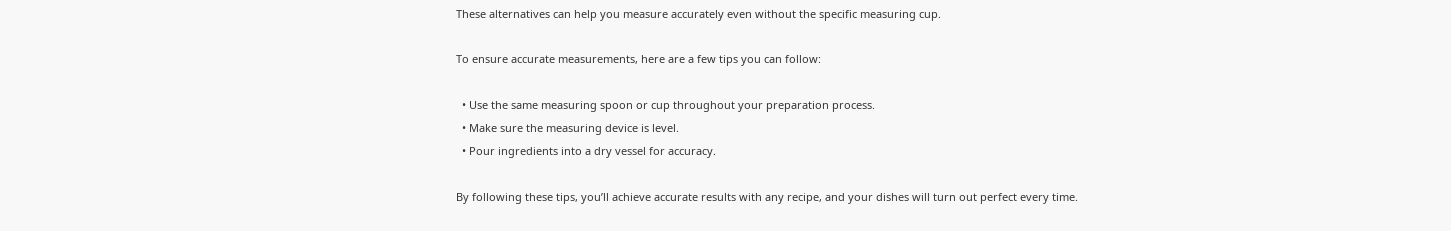These alternatives can help you measure accurately even without the specific measuring cup.

To ensure accurate measurements, here are a few tips you can follow:

  • Use the same measuring spoon or cup throughout your preparation process.
  • Make sure the measuring device is level.
  • Pour ingredients into a dry vessel for accuracy.

By following these tips, you’ll achieve accurate results with any recipe, and your dishes will turn out perfect every time.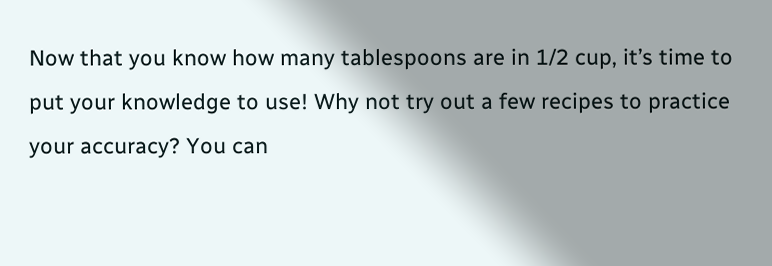Now that you know how many tablespoons are in 1/2 cup, it’s time to put your knowledge to use! Why not try out a few recipes to practice your accuracy? You can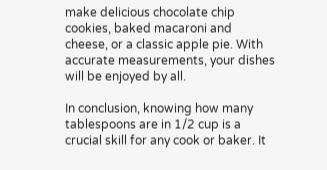make delicious chocolate chip cookies, baked macaroni and cheese, or a classic apple pie. With accurate measurements, your dishes will be enjoyed by all.

In conclusion, knowing how many tablespoons are in 1/2 cup is a crucial skill for any cook or baker. It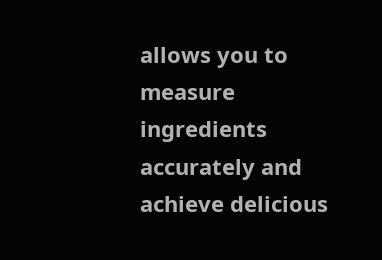allows you to measure ingredients accurately and achieve delicious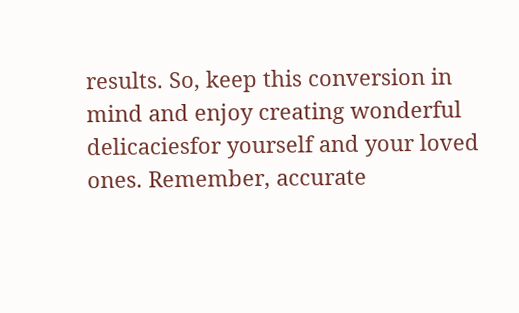results. So, keep this conversion in mind and enjoy creating wonderful delicaciesfor yourself and your loved ones. Remember, accurate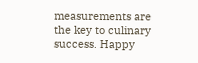measurements are the key to culinary success. Happy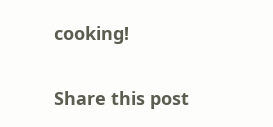cooking!

Share this post